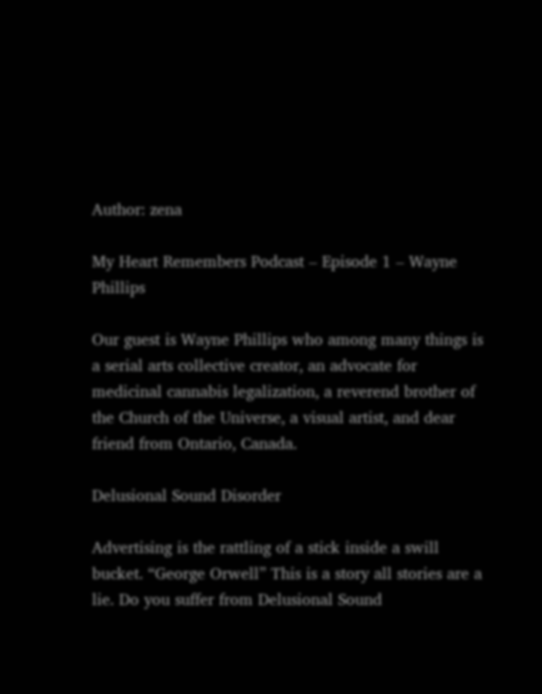Author: zena

My Heart Remembers Podcast – Episode 1 – Wayne Phillips

Our guest is Wayne Phillips who among many things is a serial arts collective creator, an advocate for medicinal cannabis legalization, a reverend brother of the Church of the Universe, a visual artist, and dear friend from Ontario, Canada.

Delusional Sound Disorder

Advertising is the rattling of a stick inside a swill bucket. “George Orwell” This is a story all stories are a lie. Do you suffer from Delusional Sound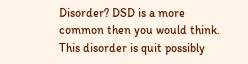Disorder? DSD is a more common then you would think. This disorder is quit possibly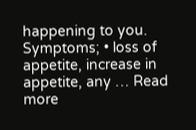happening to you. Symptoms; • loss of appetite, increase in appetite, any … Read more